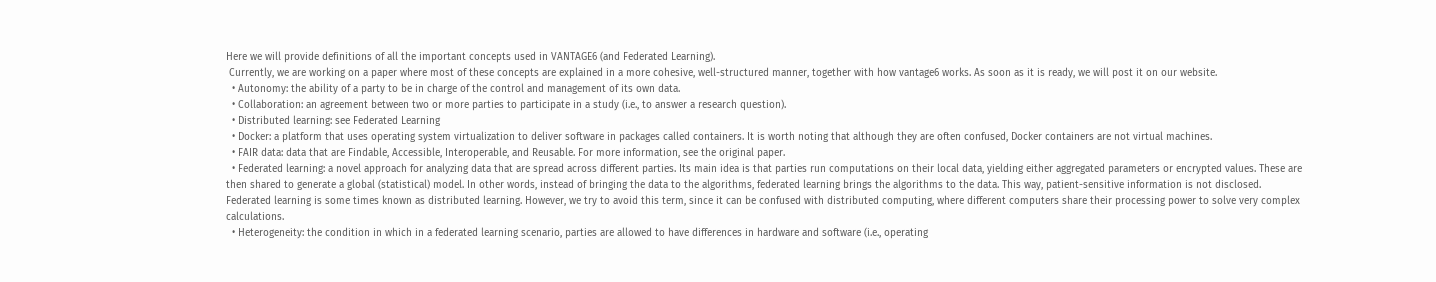Here we will provide definitions of all the important concepts used in VANTAGE6 (and Federated Learning).
 Currently, we are working on a paper where most of these concepts are explained in a more cohesive, well-structured manner, together with how vantage6 works. As soon as it is ready, we will post it on our website.
  • Autonomy: the ability of a party to be in charge of the control and management of its own data.
  • Collaboration: an agreement between two or more parties to participate in a study (i.e., to answer a research question).
  • Distributed learning: see Federated Learning
  • Docker: a platform that uses operating system virtualization to deliver software in packages called containers. It is worth noting that although they are often confused, Docker containers are not virtual machines.
  • FAIR data: data that are Findable, Accessible, Interoperable, and Reusable. For more information, see the original paper.
  • Federated learning: a novel approach for analyzing data that are spread across different parties. Its main idea is that parties run computations on their local data, yielding either aggregated parameters or encrypted values. These are then shared to generate a global (statistical) model. In other words, instead of bringing the data to the algorithms, federated learning brings the algorithms to the data. This way, patient-sensitive information is not disclosed. Federated learning is some times known as distributed learning. However, we try to avoid this term, since it can be confused with distributed computing, where different computers share their processing power to solve very complex calculations.
  • Heterogeneity: the condition in which in a federated learning scenario, parties are allowed to have differences in hardware and software (i.e., operating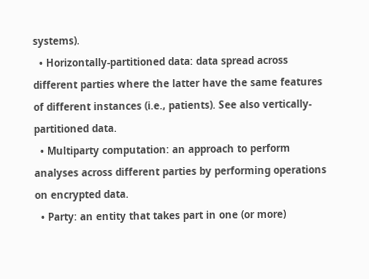systems).
  • Horizontally-partitioned data: data spread across different parties where the latter have the same features of different instances (i.e., patients). See also vertically-partitioned data.
  • Multiparty computation: an approach to perform analyses across different parties by performing operations on encrypted data.
  • Party: an entity that takes part in one (or more)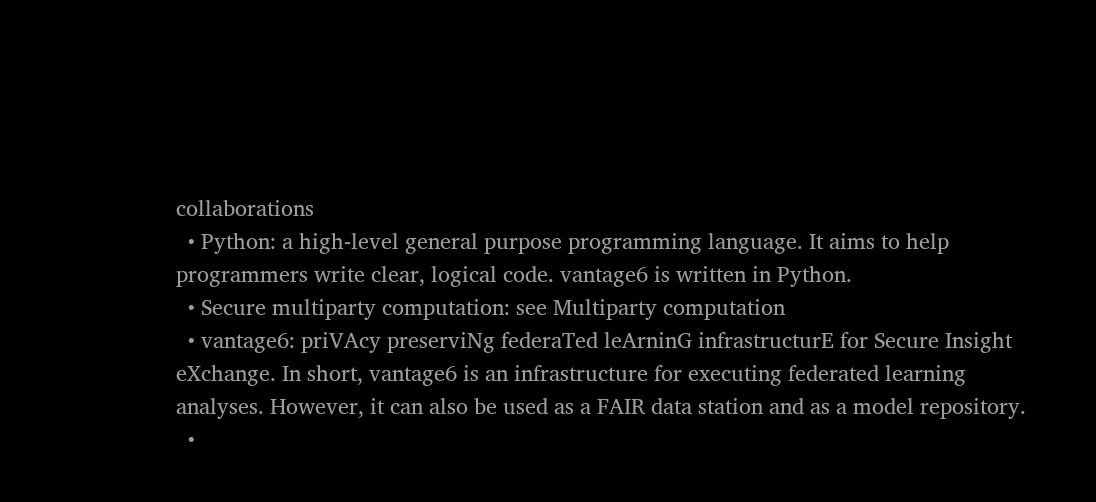collaborations
  • Python: a high-level general purpose programming language. It aims to help programmers write clear, logical code. vantage6 is written in Python.
  • Secure multiparty computation: see Multiparty computation
  • vantage6: priVAcy preserviNg federaTed leArninG infrastructurE for Secure Insight eXchange. In short, vantage6 is an infrastructure for executing federated learning analyses. However, it can also be used as a FAIR data station and as a model repository.
  •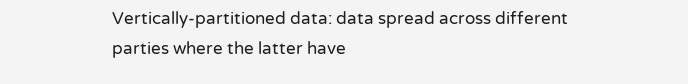Vertically-partitioned data: data spread across different parties where the latter have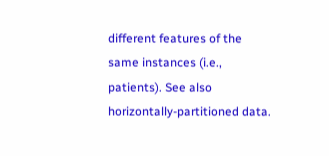different features of the same instances (i.e., patients). See also horizontally-partitioned data.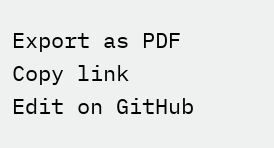Export as PDF
Copy link
Edit on GitHub